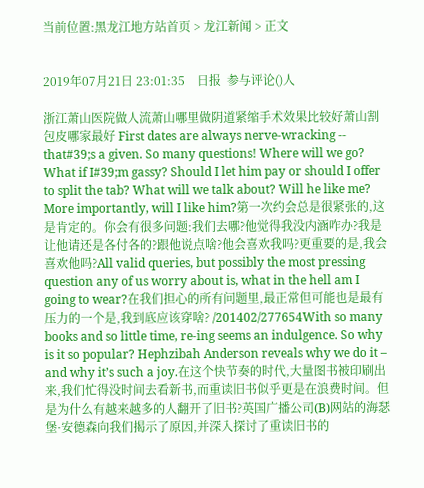当前位置:黑龙江地方站首页 > 龙江新闻 > 正文


2019年07月21日 23:01:35    日报  参与评论()人

浙江萧山医院做人流萧山哪里做阴道紧缩手术效果比较好萧山割包皮哪家最好 First dates are always nerve-wracking -- that#39;s a given. So many questions! Where will we go? What if I#39;m gassy? Should I let him pay or should I offer to split the tab? What will we talk about? Will he like me? More importantly, will I like him?第一次约会总是很紧张的,这是肯定的。你会有很多问题:我们去哪?他觉得我没内涵咋办?我是让他请还是各付各的?跟他说点啥?他会喜欢我吗?更重要的是,我会喜欢他吗?All valid queries, but possibly the most pressing question any of us worry about is, what in the hell am I going to wear?在我们担心的所有问题里,最正常但可能也是最有压力的一个是,我到底应该穿啥? /201402/277654With so many books and so little time, re-ing seems an indulgence. So why is it so popular? Hephzibah Anderson reveals why we do it – and why it’s such a joy.在这个快节奏的时代,大量图书被印刷出来,我们忙得没时间去看新书,而重读旧书似乎更是在浪费时间。但是为什么有越来越多的人翻开了旧书?英国广播公司(B)网站的海瑟堡·安德森向我们揭示了原因,并深入探讨了重读旧书的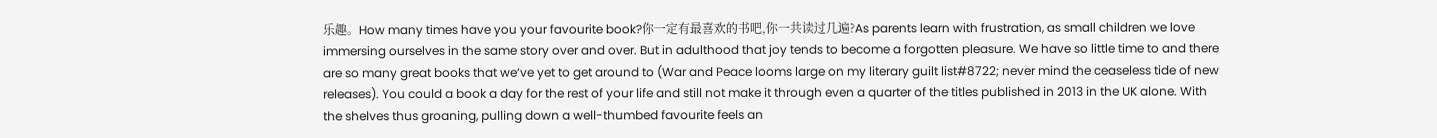乐趣。How many times have you your favourite book?你一定有最喜欢的书吧,你一共读过几遍?As parents learn with frustration, as small children we love immersing ourselves in the same story over and over. But in adulthood that joy tends to become a forgotten pleasure. We have so little time to and there are so many great books that we’ve yet to get around to (War and Peace looms large on my literary guilt list#8722; never mind the ceaseless tide of new releases). You could a book a day for the rest of your life and still not make it through even a quarter of the titles published in 2013 in the UK alone. With the shelves thus groaning, pulling down a well-thumbed favourite feels an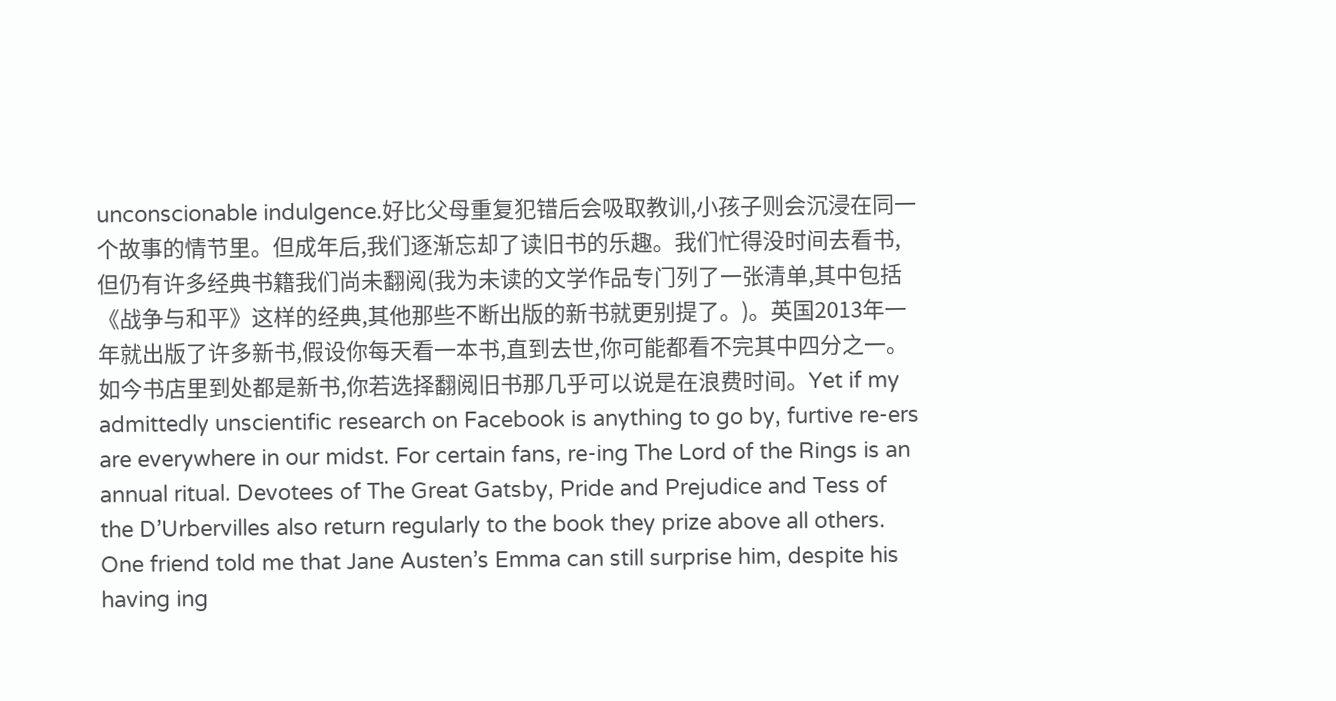unconscionable indulgence.好比父母重复犯错后会吸取教训,小孩子则会沉浸在同一个故事的情节里。但成年后,我们逐渐忘却了读旧书的乐趣。我们忙得没时间去看书,但仍有许多经典书籍我们尚未翻阅(我为未读的文学作品专门列了一张清单,其中包括《战争与和平》这样的经典,其他那些不断出版的新书就更别提了。)。英国2013年一年就出版了许多新书,假设你每天看一本书,直到去世,你可能都看不完其中四分之一。如今书店里到处都是新书,你若选择翻阅旧书那几乎可以说是在浪费时间。Yet if my admittedly unscientific research on Facebook is anything to go by, furtive re-ers are everywhere in our midst. For certain fans, re-ing The Lord of the Rings is an annual ritual. Devotees of The Great Gatsby, Pride and Prejudice and Tess of the D’Urbervilles also return regularly to the book they prize above all others. One friend told me that Jane Austen’s Emma can still surprise him, despite his having ing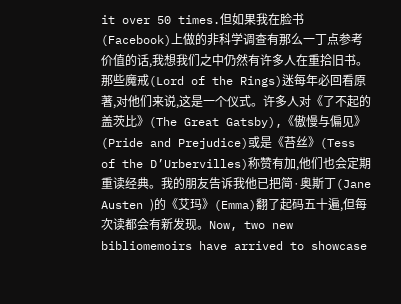it over 50 times.但如果我在脸书(Facebook)上做的非科学调查有那么一丁点参考价值的话,我想我们之中仍然有许多人在重拾旧书。那些魔戒(Lord of the Rings)迷每年必回看原著,对他们来说,这是一个仪式。许多人对《了不起的盖茨比》(The Great Gatsby),《傲慢与偏见》(Pride and Prejudice)或是《苔丝》(Tess of the D’Urbervilles)称赞有加,他们也会定期重读经典。我的朋友告诉我他已把简·奥斯丁(Jane Austen )的《艾玛》(Emma)翻了起码五十遍,但每次读都会有新发现。Now, two new bibliomemoirs have arrived to showcase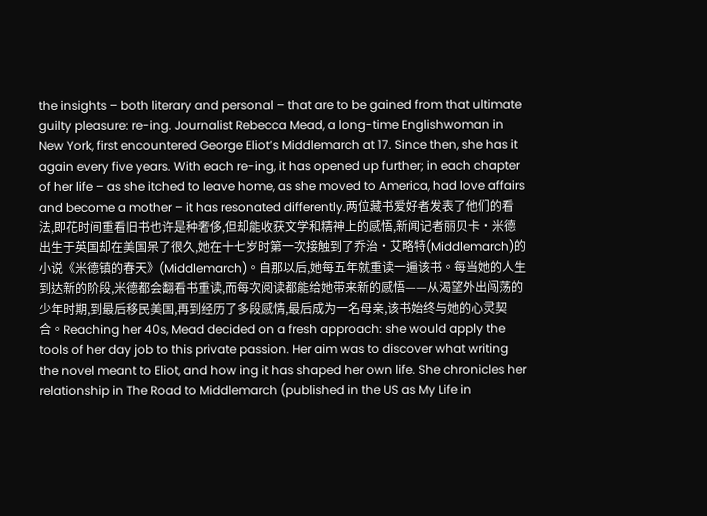the insights – both literary and personal – that are to be gained from that ultimate guilty pleasure: re-ing. Journalist Rebecca Mead, a long-time Englishwoman in New York, first encountered George Eliot’s Middlemarch at 17. Since then, she has it again every five years. With each re-ing, it has opened up further; in each chapter of her life – as she itched to leave home, as she moved to America, had love affairs and become a mother – it has resonated differently.两位藏书爱好者发表了他们的看法,即花时间重看旧书也许是种奢侈,但却能收获文学和精神上的感悟,新闻记者丽贝卡·米德出生于英国却在美国呆了很久,她在十七岁时第一次接触到了乔治·艾略特(Middlemarch)的小说《米德镇的春天》(Middlemarch)。自那以后,她每五年就重读一遍该书。每当她的人生到达新的阶段,米德都会翻看书重读,而每次阅读都能给她带来新的感悟——从渴望外出闯荡的少年时期,到最后移民美国,再到经历了多段感情,最后成为一名母亲,该书始终与她的心灵契合。Reaching her 40s, Mead decided on a fresh approach: she would apply the tools of her day job to this private passion. Her aim was to discover what writing the novel meant to Eliot, and how ing it has shaped her own life. She chronicles her relationship in The Road to Middlemarch (published in the US as My Life in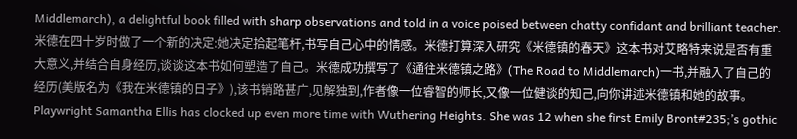Middlemarch), a delightful book filled with sharp observations and told in a voice poised between chatty confidant and brilliant teacher.米德在四十岁时做了一个新的决定:她决定拾起笔杆,书写自己心中的情感。米德打算深入研究《米德镇的春天》这本书对艾略特来说是否有重大意义,并结合自身经历,谈谈这本书如何塑造了自己。米德成功撰写了《通往米德镇之路》(The Road to Middlemarch)一书,并融入了自己的经历(美版名为《我在米德镇的日子》),该书销路甚广,见解独到,作者像一位睿智的师长,又像一位健谈的知己,向你讲述米德镇和她的故事。Playwright Samantha Ellis has clocked up even more time with Wuthering Heights. She was 12 when she first Emily Bront#235;’s gothic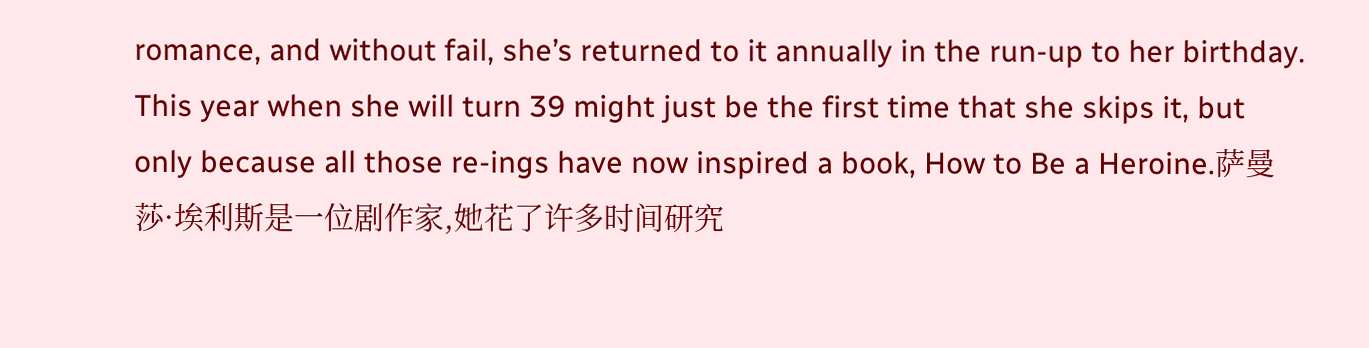romance, and without fail, she’s returned to it annually in the run-up to her birthday. This year when she will turn 39 might just be the first time that she skips it, but only because all those re-ings have now inspired a book, How to Be a Heroine.萨曼莎·埃利斯是一位剧作家,她花了许多时间研究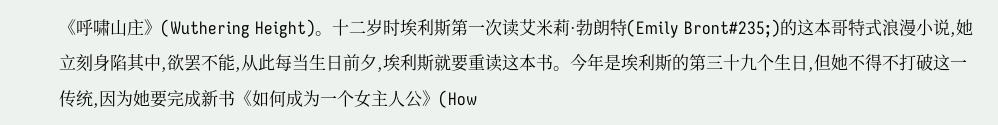《呼啸山庄》(Wuthering Height)。十二岁时埃利斯第一次读艾米莉·勃朗特(Emily Bront#235;)的这本哥特式浪漫小说,她立刻身陷其中,欲罢不能,从此每当生日前夕,埃利斯就要重读这本书。今年是埃利斯的第三十九个生日,但她不得不打破这一传统,因为她要完成新书《如何成为一个女主人公》(How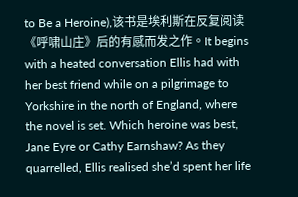to Be a Heroine),该书是埃利斯在反复阅读《呼啸山庄》后的有感而发之作。It begins with a heated conversation Ellis had with her best friend while on a pilgrimage to Yorkshire in the north of England, where the novel is set. Which heroine was best, Jane Eyre or Cathy Earnshaw? As they quarrelled, Ellis realised she’d spent her life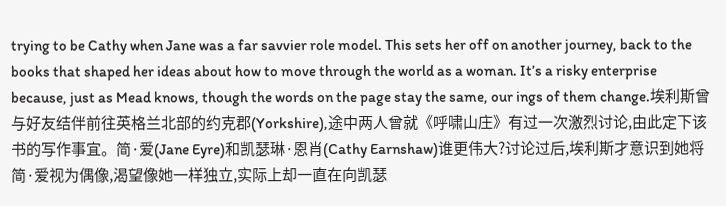trying to be Cathy when Jane was a far savvier role model. This sets her off on another journey, back to the books that shaped her ideas about how to move through the world as a woman. It’s a risky enterprise because, just as Mead knows, though the words on the page stay the same, our ings of them change.埃利斯曾与好友结伴前往英格兰北部的约克郡(Yorkshire),途中两人曾就《呼啸山庄》有过一次激烈讨论,由此定下该书的写作事宜。简·爱(Jane Eyre)和凯瑟琳·恩肖(Cathy Earnshaw)谁更伟大?讨论过后,埃利斯才意识到她将简·爱视为偶像,渴望像她一样独立,实际上却一直在向凯瑟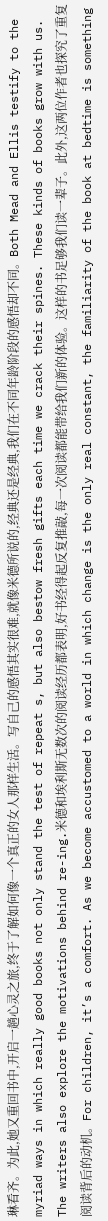琳看齐。为此,她又重回书中,开启一趟心灵之旅,终于了解如何像一个真正的女人那样生活。写自己的感悟其实很难,就像米德所说的,经典还是经典,我们在不同年龄阶段的感悟却不同。Both Mead and Ellis testify to the myriad ways in which really good books not only stand the test of repeat s, but also bestow fresh gifts each time we crack their spines. These kinds of books grow with us. The writers also explore the motivations behind re-ing.米德和埃利斯无数次的阅读经历都表明,好书经得起反复推敲,每一次阅读都能带给我们新的体验。这样的书足够我们读一辈子。此外,这两位作者也探究了重复阅读背后的动机。For children, it’s a comfort. As we become accustomed to a world in which change is the only real constant, the familiarity of the book at bedtime is something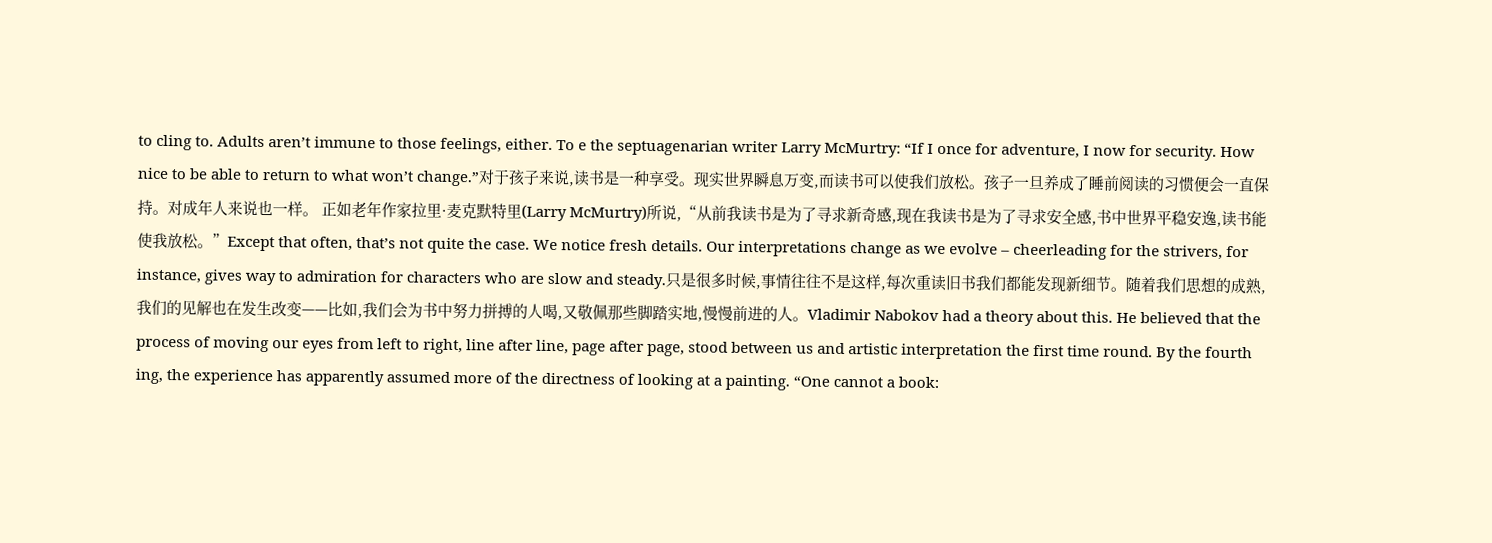to cling to. Adults aren’t immune to those feelings, either. To e the septuagenarian writer Larry McMurtry: “If I once for adventure, I now for security. How nice to be able to return to what won’t change.”对于孩子来说,读书是一种享受。现实世界瞬息万变,而读书可以使我们放松。孩子一旦养成了睡前阅读的习惯便会一直保持。对成年人来说也一样。 正如老年作家拉里·麦克默特里(Larry McMurtry)所说,“从前我读书是为了寻求新奇感,现在我读书是为了寻求安全感,书中世界平稳安逸,读书能使我放松。”Except that often, that’s not quite the case. We notice fresh details. Our interpretations change as we evolve – cheerleading for the strivers, for instance, gives way to admiration for characters who are slow and steady.只是很多时候,事情往往不是这样,每次重读旧书我们都能发现新细节。随着我们思想的成熟,我们的见解也在发生改变——比如,我们会为书中努力拼搏的人喝,又敬佩那些脚踏实地,慢慢前进的人。Vladimir Nabokov had a theory about this. He believed that the process of moving our eyes from left to right, line after line, page after page, stood between us and artistic interpretation the first time round. By the fourth ing, the experience has apparently assumed more of the directness of looking at a painting. “One cannot a book: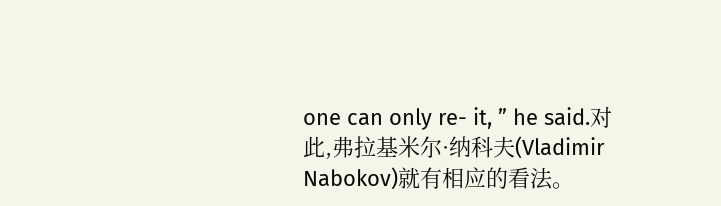one can only re- it, ” he said.对此,弗拉基米尔·纳科夫(Vladimir Nabokov)就有相应的看法。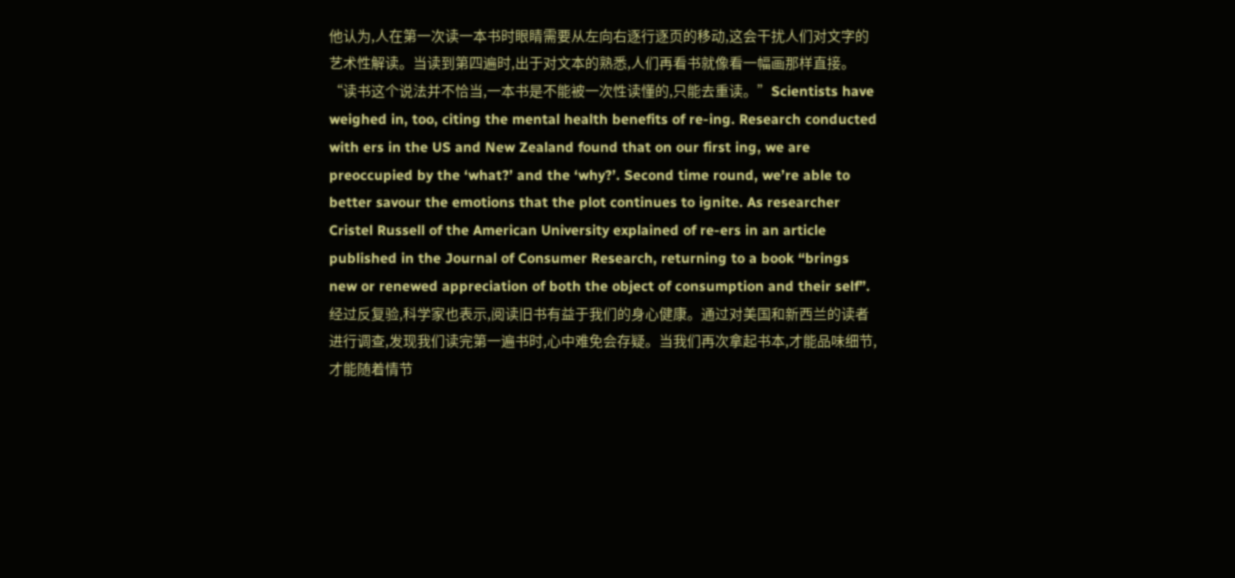他认为,人在第一次读一本书时眼睛需要从左向右逐行逐页的移动,这会干扰人们对文字的艺术性解读。当读到第四遍时,出于对文本的熟悉,人们再看书就像看一幅画那样直接。“读书这个说法并不恰当,一本书是不能被一次性读懂的,只能去重读。”Scientists have weighed in, too, citing the mental health benefits of re-ing. Research conducted with ers in the US and New Zealand found that on our first ing, we are preoccupied by the ‘what?’ and the ‘why?’. Second time round, we’re able to better savour the emotions that the plot continues to ignite. As researcher Cristel Russell of the American University explained of re-ers in an article published in the Journal of Consumer Research, returning to a book “brings new or renewed appreciation of both the object of consumption and their self”.经过反复验,科学家也表示,阅读旧书有益于我们的身心健康。通过对美国和新西兰的读者进行调查,发现我们读完第一遍书时,心中难免会存疑。当我们再次拿起书本,才能品味细节,才能随着情节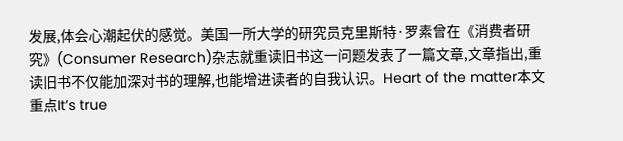发展,体会心潮起伏的感觉。美国一所大学的研究员克里斯特·罗素曾在《消费者研究》(Consumer Research)杂志就重读旧书这一问题发表了一篇文章,文章指出,重读旧书不仅能加深对书的理解,也能增进读者的自我认识。Heart of the matter本文重点It’s true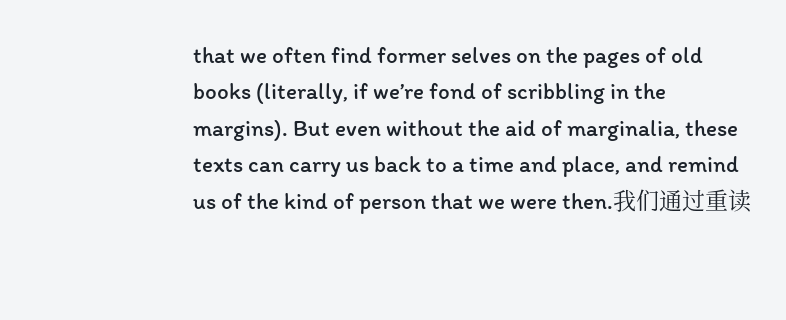that we often find former selves on the pages of old books (literally, if we’re fond of scribbling in the margins). But even without the aid of marginalia, these texts can carry us back to a time and place, and remind us of the kind of person that we were then.我们通过重读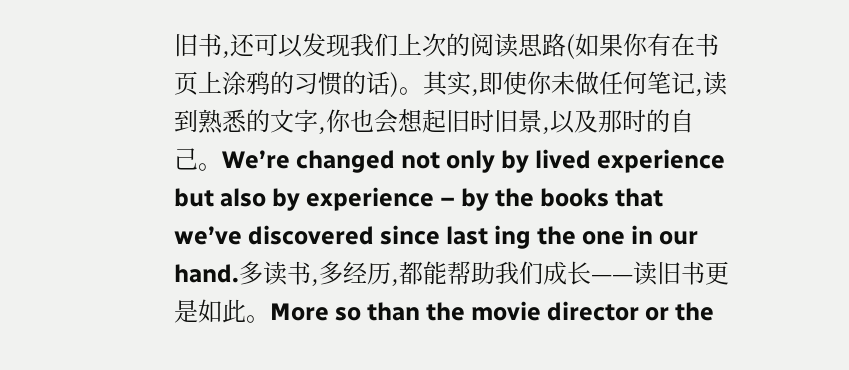旧书,还可以发现我们上次的阅读思路(如果你有在书页上涂鸦的习惯的话)。其实,即使你未做任何笔记,读到熟悉的文字,你也会想起旧时旧景,以及那时的自己。We’re changed not only by lived experience but also by experience – by the books that we’ve discovered since last ing the one in our hand.多读书,多经历,都能帮助我们成长——读旧书更是如此。More so than the movie director or the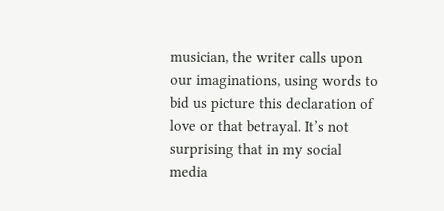musician, the writer calls upon our imaginations, using words to bid us picture this declaration of love or that betrayal. It’s not surprising that in my social media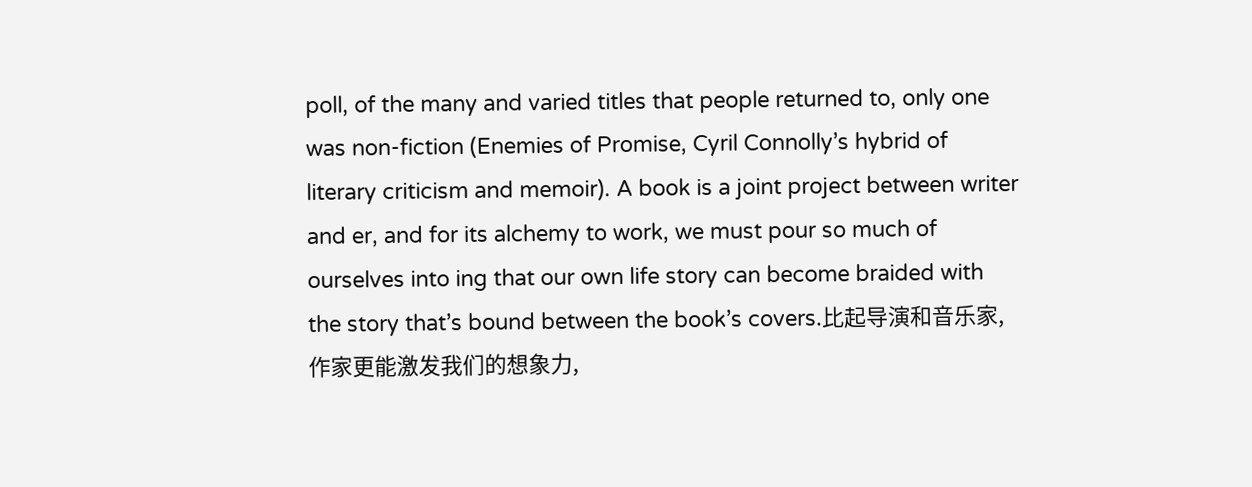poll, of the many and varied titles that people returned to, only one was non-fiction (Enemies of Promise, Cyril Connolly’s hybrid of literary criticism and memoir). A book is a joint project between writer and er, and for its alchemy to work, we must pour so much of ourselves into ing that our own life story can become braided with the story that’s bound between the book’s covers.比起导演和音乐家,作家更能激发我们的想象力,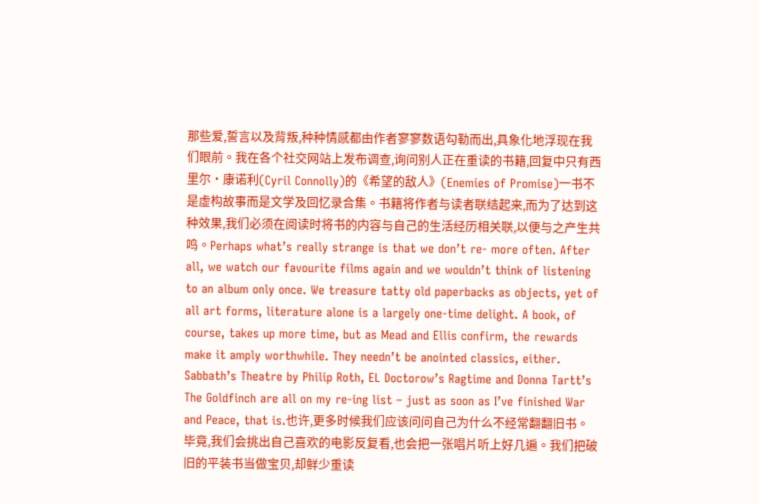那些爱,誓言以及背叛,种种情感都由作者寥寥数语勾勒而出,具象化地浮现在我们眼前。我在各个社交网站上发布调查,询问别人正在重读的书籍,回复中只有西里尔·康诺利(Cyril Connolly)的《希望的敌人》(Enemies of Promise)一书不是虚构故事而是文学及回忆录合集。书籍将作者与读者联结起来,而为了达到这种效果,我们必须在阅读时将书的内容与自己的生活经历相关联,以便与之产生共鸣。Perhaps what’s really strange is that we don’t re- more often. After all, we watch our favourite films again and we wouldn’t think of listening to an album only once. We treasure tatty old paperbacks as objects, yet of all art forms, literature alone is a largely one-time delight. A book, of course, takes up more time, but as Mead and Ellis confirm, the rewards make it amply worthwhile. They needn’t be anointed classics, either. Sabbath’s Theatre by Philip Roth, EL Doctorow’s Ragtime and Donna Tartt’s The Goldfinch are all on my re-ing list – just as soon as I’ve finished War and Peace, that is.也许,更多时候我们应该问问自己为什么不经常翻翻旧书。毕竟,我们会挑出自己喜欢的电影反复看,也会把一张唱片听上好几遍。我们把破旧的平装书当做宝贝,却鲜少重读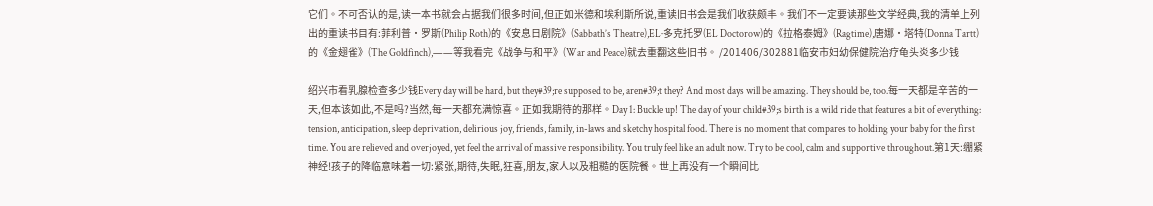它们。不可否认的是,读一本书就会占据我们很多时间,但正如米德和埃利斯所说,重读旧书会是我们收获颇丰。我们不一定要读那些文学经典,我的清单上列出的重读书目有:菲利普·罗斯(Philip Roth)的《安息日剧院》(Sabbath’s Theatre),EL·多克托罗(EL Doctorow)的《拉格泰姆》(Ragtime),唐娜·塔特(Donna Tartt)的《金翅雀》(The Goldfinch),——等我看完《战争与和平》(War and Peace)就去重翻这些旧书。 /201406/302881临安市妇幼保健院治疗龟头炎多少钱

绍兴市看乳腺检查多少钱Every day will be hard, but they#39;re supposed to be, aren#39;t they? And most days will be amazing. They should be, too.每一天都是辛苦的一天,但本该如此,不是吗?当然,每一天都充满惊喜。正如我期待的那样。Day 1: Buckle up! The day of your child#39;s birth is a wild ride that features a bit of everything: tension, anticipation, sleep deprivation, delirious joy, friends, family, in-laws and sketchy hospital food. There is no moment that compares to holding your baby for the first time. You are relieved and overjoyed, yet feel the arrival of massive responsibility. You truly feel like an adult now. Try to be cool, calm and supportive throughout.第1天:绷紧神经!孩子的降临意味着一切:紧张,期待,失眠,狂喜,朋友,家人以及粗糙的医院餐。世上再没有一个瞬间比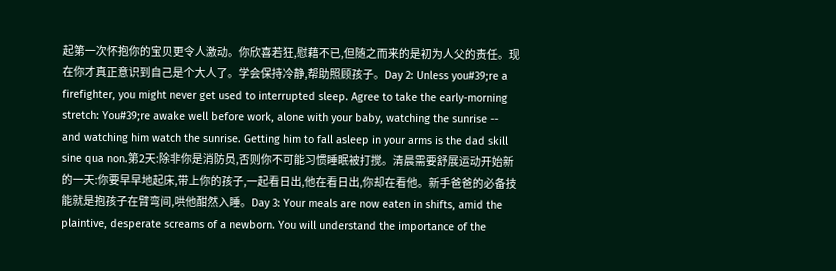起第一次怀抱你的宝贝更令人激动。你欣喜若狂,慰藉不已,但随之而来的是初为人父的责任。现在你才真正意识到自己是个大人了。学会保持冷静,帮助照顾孩子。Day 2: Unless you#39;re a firefighter, you might never get used to interrupted sleep. Agree to take the early-morning stretch: You#39;re awake well before work, alone with your baby, watching the sunrise -- and watching him watch the sunrise. Getting him to fall asleep in your arms is the dad skill sine qua non.第2天:除非你是消防员,否则你不可能习惯睡眠被打搅。清晨需要舒展运动开始新的一天:你要早早地起床,带上你的孩子,一起看日出,他在看日出,你却在看他。新手爸爸的必备技能就是抱孩子在臂弯间,哄他酣然入睡。Day 3: Your meals are now eaten in shifts, amid the plaintive, desperate screams of a newborn. You will understand the importance of the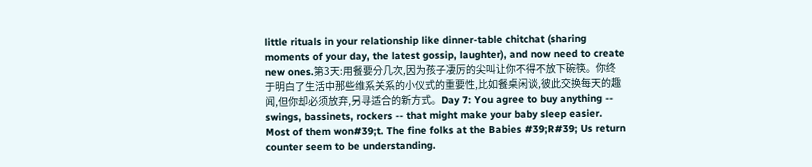little rituals in your relationship like dinner-table chitchat (sharing moments of your day, the latest gossip, laughter), and now need to create new ones.第3天:用餐要分几次,因为孩子凄厉的尖叫让你不得不放下碗筷。你终于明白了生活中那些维系关系的小仪式的重要性,比如餐桌闲谈,彼此交换每天的趣闻,但你却必须放弃,另寻适合的新方式。Day 7: You agree to buy anything -- swings, bassinets, rockers -- that might make your baby sleep easier. Most of them won#39;t. The fine folks at the Babies #39;R#39; Us return counter seem to be understanding.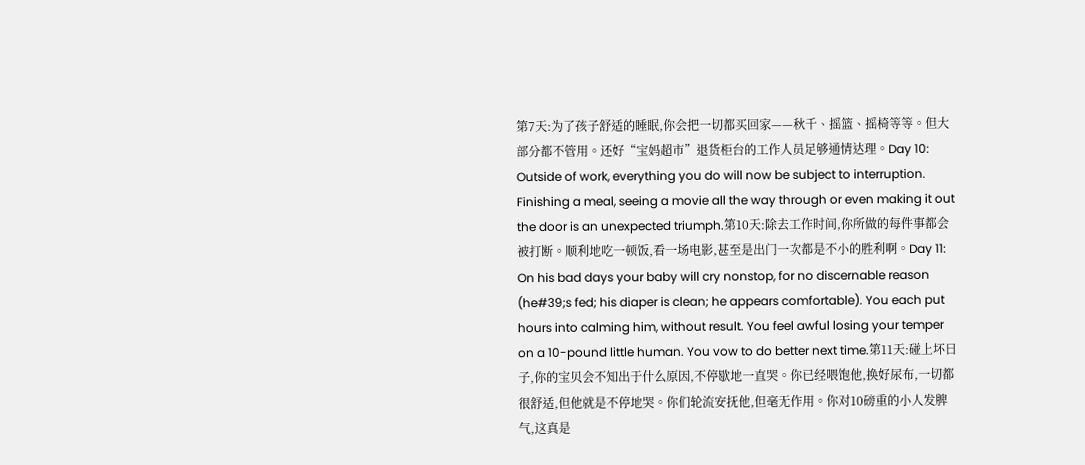第7天:为了孩子舒适的睡眠,你会把一切都买回家——秋千、摇篮、摇椅等等。但大部分都不管用。还好“宝妈超市”退货柜台的工作人员足够通情达理。Day 10: Outside of work, everything you do will now be subject to interruption. Finishing a meal, seeing a movie all the way through or even making it out the door is an unexpected triumph.第10天:除去工作时间,你所做的每件事都会被打断。顺利地吃一顿饭,看一场电影,甚至是出门一次都是不小的胜利啊。Day 11: On his bad days your baby will cry nonstop, for no discernable reason (he#39;s fed; his diaper is clean; he appears comfortable). You each put hours into calming him, without result. You feel awful losing your temper on a 10-pound little human. You vow to do better next time.第11天:碰上坏日子,你的宝贝会不知出于什么原因,不停歇地一直哭。你已经喂饱他,换好尿布,一切都很舒适,但他就是不停地哭。你们轮流安抚他,但毫无作用。你对10磅重的小人发脾气,这真是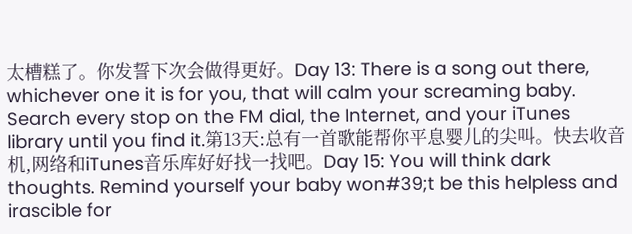太槽糕了。你发誓下次会做得更好。Day 13: There is a song out there, whichever one it is for you, that will calm your screaming baby. Search every stop on the FM dial, the Internet, and your iTunes library until you find it.第13天:总有一首歌能帮你平息婴儿的尖叫。快去收音机,网络和iTunes音乐库好好找一找吧。Day 15: You will think dark thoughts. Remind yourself your baby won#39;t be this helpless and irascible for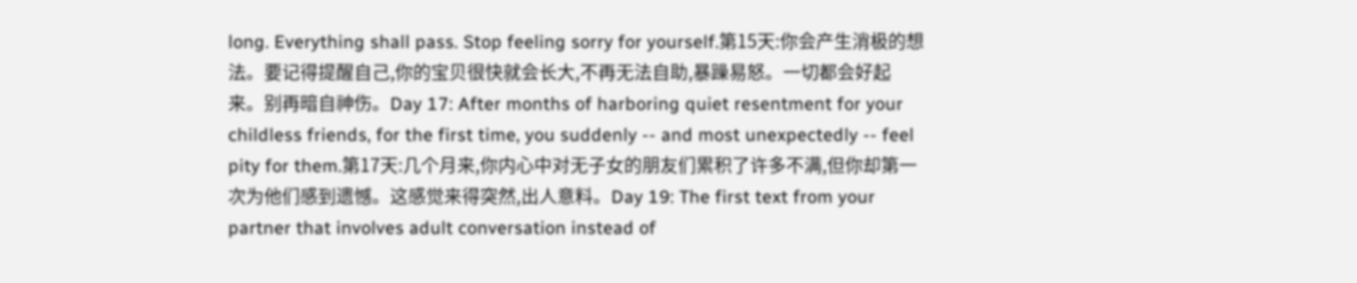long. Everything shall pass. Stop feeling sorry for yourself.第15天:你会产生消极的想法。要记得提醒自己,你的宝贝很快就会长大,不再无法自助,暴躁易怒。一切都会好起来。别再暗自神伤。Day 17: After months of harboring quiet resentment for your childless friends, for the first time, you suddenly -- and most unexpectedly -- feel pity for them.第17天:几个月来,你内心中对无子女的朋友们累积了许多不满,但你却第一次为他们感到遗憾。这感觉来得突然,出人意料。Day 19: The first text from your partner that involves adult conversation instead of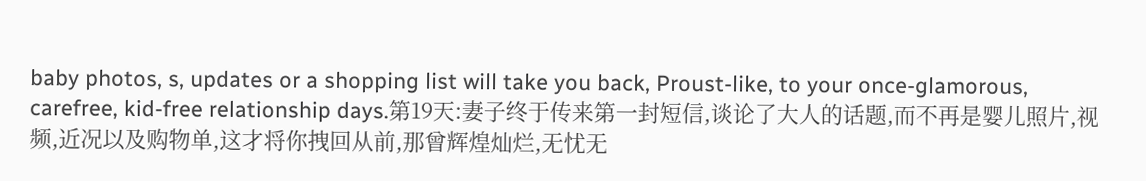baby photos, s, updates or a shopping list will take you back, Proust-like, to your once-glamorous, carefree, kid-free relationship days.第19天:妻子终于传来第一封短信,谈论了大人的话题,而不再是婴儿照片,视频,近况以及购物单,这才将你拽回从前,那曾辉煌灿烂,无忧无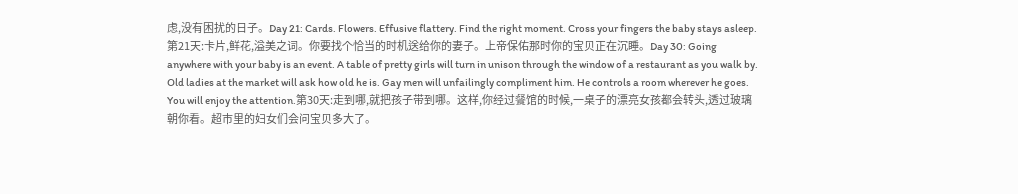虑,没有困扰的日子。Day 21: Cards. Flowers. Effusive flattery. Find the right moment. Cross your fingers the baby stays asleep.第21天:卡片,鲜花,溢美之词。你要找个恰当的时机送给你的妻子。上帝保佑那时你的宝贝正在沉睡。Day 30: Going anywhere with your baby is an event. A table of pretty girls will turn in unison through the window of a restaurant as you walk by. Old ladies at the market will ask how old he is. Gay men will unfailingly compliment him. He controls a room wherever he goes. You will enjoy the attention.第30天:走到哪,就把孩子带到哪。这样,你经过餐馆的时候,一桌子的漂亮女孩都会转头,透过玻璃朝你看。超市里的妇女们会问宝贝多大了。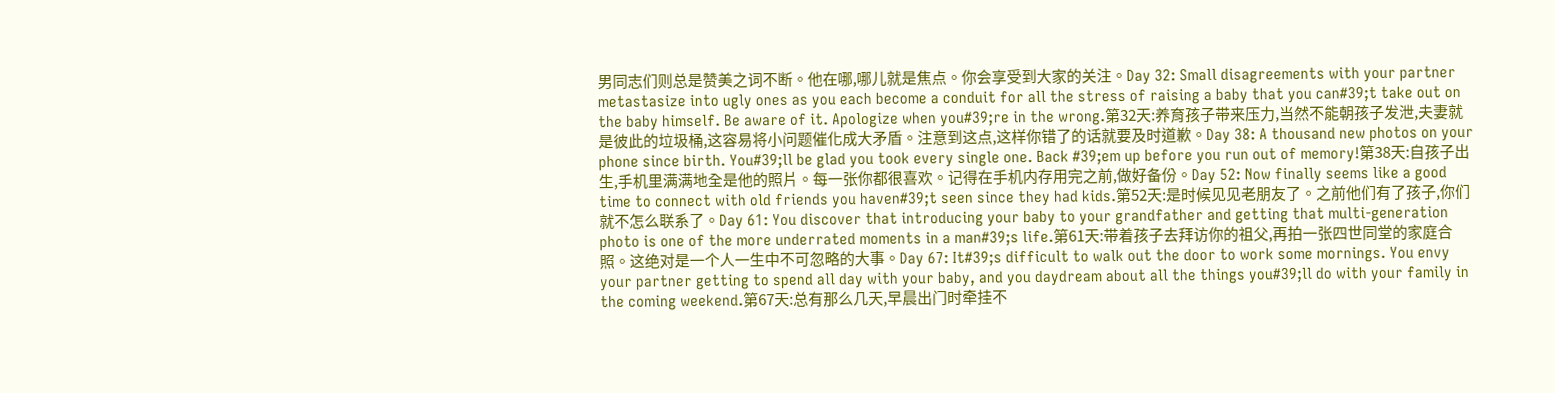男同志们则总是赞美之词不断。他在哪,哪儿就是焦点。你会享受到大家的关注。Day 32: Small disagreements with your partner metastasize into ugly ones as you each become a conduit for all the stress of raising a baby that you can#39;t take out on the baby himself. Be aware of it. Apologize when you#39;re in the wrong.第32天:养育孩子带来压力,当然不能朝孩子发泄,夫妻就是彼此的垃圾桶,这容易将小问题催化成大矛盾。注意到这点,这样你错了的话就要及时道歉。Day 38: A thousand new photos on your phone since birth. You#39;ll be glad you took every single one. Back #39;em up before you run out of memory!第38天:自孩子出生,手机里满满地全是他的照片。每一张你都很喜欢。记得在手机内存用完之前,做好备份。Day 52: Now finally seems like a good time to connect with old friends you haven#39;t seen since they had kids.第52天:是时候见见老朋友了。之前他们有了孩子,你们就不怎么联系了。Day 61: You discover that introducing your baby to your grandfather and getting that multi-generation photo is one of the more underrated moments in a man#39;s life.第61天:带着孩子去拜访你的祖父,再拍一张四世同堂的家庭合照。这绝对是一个人一生中不可忽略的大事。Day 67: It#39;s difficult to walk out the door to work some mornings. You envy your partner getting to spend all day with your baby, and you daydream about all the things you#39;ll do with your family in the coming weekend.第67天:总有那么几天,早晨出门时牵挂不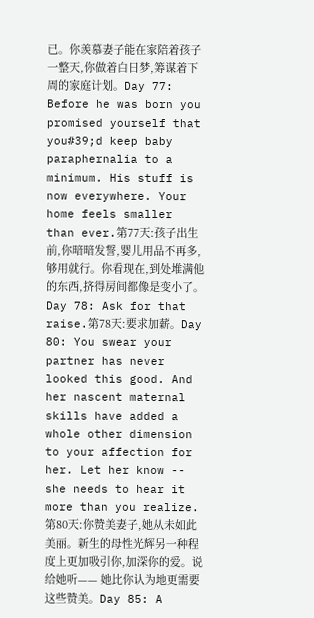已。你羡慕妻子能在家陪着孩子一整天,你做着白日梦,筹谋着下周的家庭计划。Day 77: Before he was born you promised yourself that you#39;d keep baby paraphernalia to a minimum. His stuff is now everywhere. Your home feels smaller than ever.第77天:孩子出生前,你暗暗发誓,婴儿用品不再多,够用就行。你看现在,到处堆满他的东西,挤得房间都像是变小了。Day 78: Ask for that raise.第78天:要求加薪。Day 80: You swear your partner has never looked this good. And her nascent maternal skills have added a whole other dimension to your affection for her. Let her know -- she needs to hear it more than you realize.第80天:你赞美妻子,她从未如此美丽。新生的母性光辉另一种程度上更加吸引你,加深你的爱。说给她听—— 她比你认为地更需要这些赞美。Day 85: A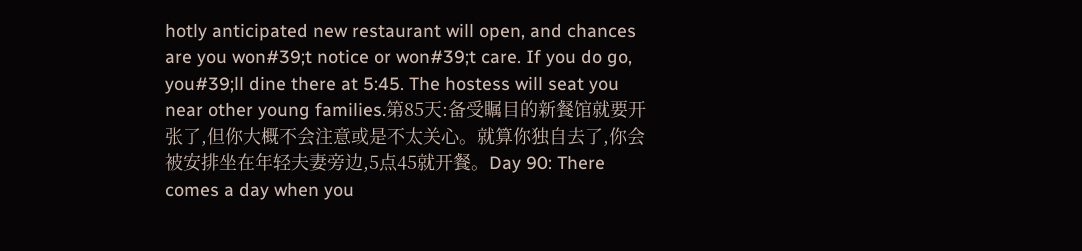hotly anticipated new restaurant will open, and chances are you won#39;t notice or won#39;t care. If you do go, you#39;ll dine there at 5:45. The hostess will seat you near other young families.第85天:备受瞩目的新餐馆就要开张了,但你大概不会注意或是不太关心。就算你独自去了,你会被安排坐在年轻夫妻旁边,5点45就开餐。Day 90: There comes a day when you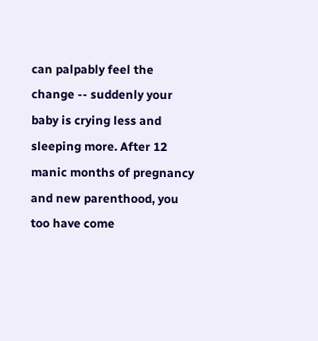can palpably feel the change -- suddenly your baby is crying less and sleeping more. After 12 manic months of pregnancy and new parenthood, you too have come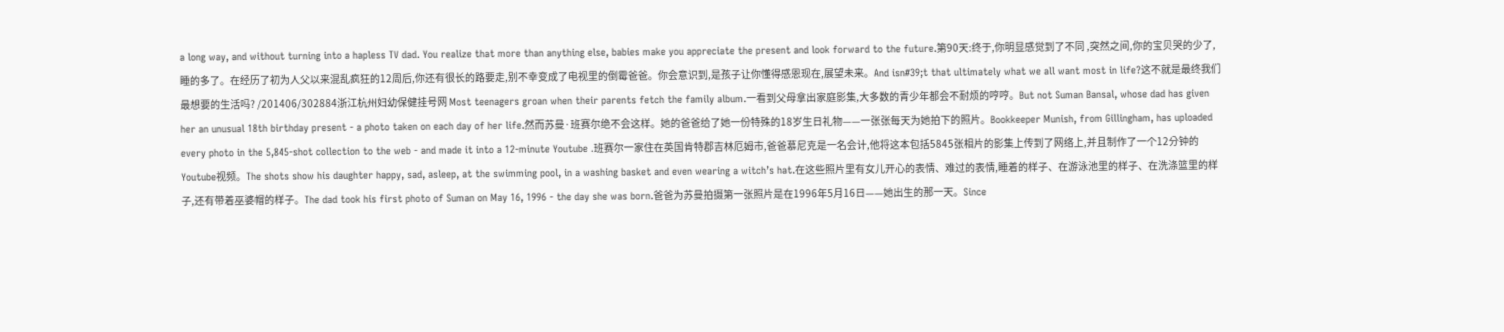a long way, and without turning into a hapless TV dad. You realize that more than anything else, babies make you appreciate the present and look forward to the future.第90天:终于,你明显感觉到了不同 ,突然之间,你的宝贝哭的少了,睡的多了。在经历了初为人父以来混乱疯狂的12周后,你还有很长的路要走,别不幸变成了电视里的倒霉爸爸。你会意识到,是孩子让你懂得感恩现在,展望未来。And isn#39;t that ultimately what we all want most in life?这不就是最终我们最想要的生活吗? /201406/302884浙江杭州妇幼保健挂号网 Most teenagers groan when their parents fetch the family album.一看到父母拿出家庭影集,大多数的青少年都会不耐烦的哼哼。But not Suman Bansal, whose dad has given her an unusual 18th birthday present - a photo taken on each day of her life.然而苏曼·班赛尔绝不会这样。她的爸爸给了她一份特殊的18岁生日礼物——一张张每天为她拍下的照片。Bookkeeper Munish, from Gillingham, has uploaded every photo in the 5,845-shot collection to the web - and made it into a 12-minute Youtube .班赛尔一家住在英国肯特郡吉林厄姆市,爸爸慕尼克是一名会计,他将这本包括5845张相片的影集上传到了网络上,并且制作了一个12分钟的Youtube视频。The shots show his daughter happy, sad, asleep, at the swimming pool, in a washing basket and even wearing a witch’s hat.在这些照片里有女儿开心的表情、难过的表情,睡着的样子、在游泳池里的样子、在洗涤篮里的样子,还有带着巫婆帽的样子。The dad took his first photo of Suman on May 16, 1996 - the day she was born.爸爸为苏曼拍摄第一张照片是在1996年5月16日——她出生的那一天。Since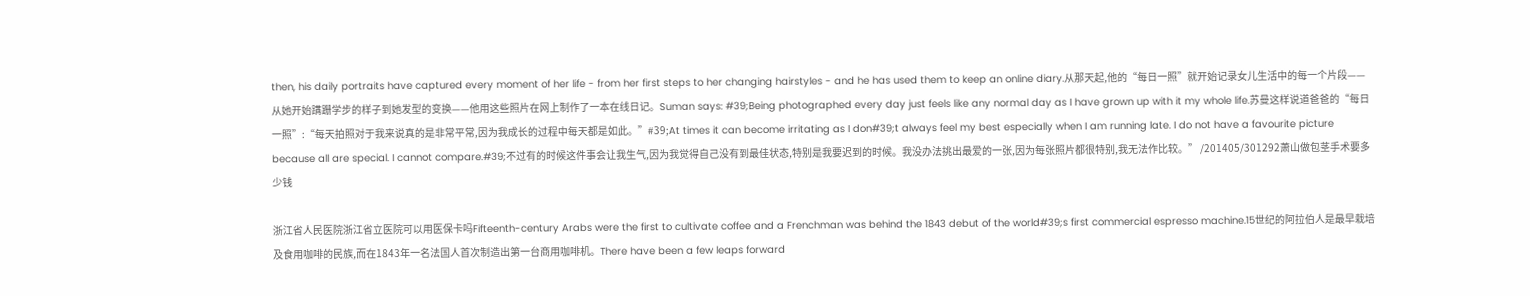then, his daily portraits have captured every moment of her life - from her first steps to her changing hairstyles - and he has used them to keep an online diary.从那天起,他的“每日一照”就开始记录女儿生活中的每一个片段——从她开始蹒跚学步的样子到她发型的变换——他用这些照片在网上制作了一本在线日记。Suman says: #39;Being photographed every day just feels like any normal day as I have grown up with it my whole life.苏曼这样说道爸爸的“每日一照”:“每天拍照对于我来说真的是非常平常,因为我成长的过程中每天都是如此。”#39;At times it can become irritating as I don#39;t always feel my best especially when I am running late. I do not have a favourite picture because all are special. I cannot compare.#39;不过有的时候这件事会让我生气,因为我觉得自己没有到最佳状态,特别是我要迟到的时候。我没办法挑出最爱的一张,因为每张照片都很特别,我无法作比较。” /201405/301292萧山做包茎手术要多少钱

浙江省人民医院浙江省立医院可以用医保卡吗Fifteenth-century Arabs were the first to cultivate coffee and a Frenchman was behind the 1843 debut of the world#39;s first commercial espresso machine.15世纪的阿拉伯人是最早栽培及食用咖啡的民族,而在1843年一名法国人首次制造出第一台商用咖啡机。There have been a few leaps forward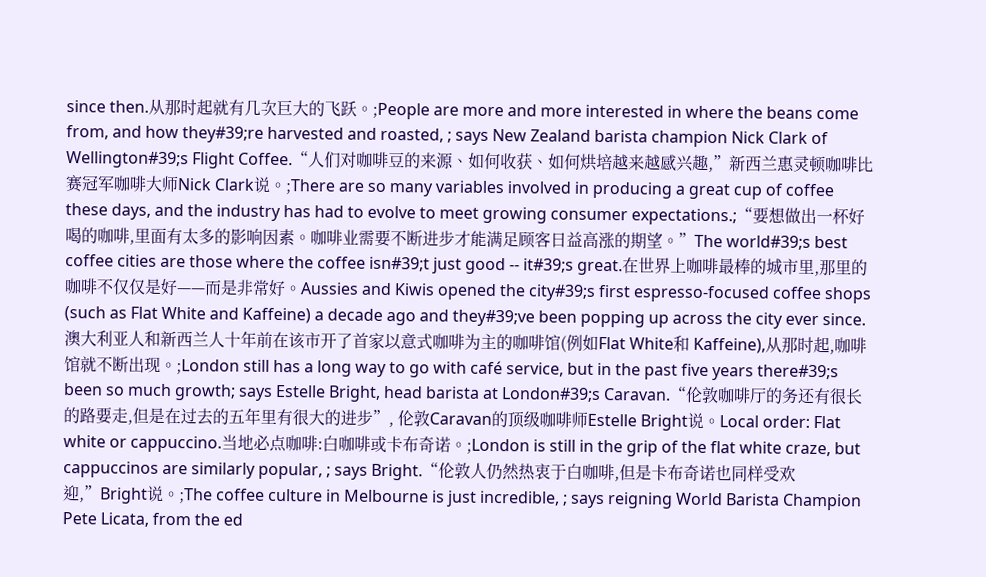since then.从那时起就有几次巨大的飞跃。;People are more and more interested in where the beans come from, and how they#39;re harvested and roasted, ; says New Zealand barista champion Nick Clark of Wellington#39;s Flight Coffee.“人们对咖啡豆的来源、如何收获、如何烘培越来越感兴趣,”新西兰惠灵顿咖啡比赛冠军咖啡大师Nick Clark说。;There are so many variables involved in producing a great cup of coffee these days, and the industry has had to evolve to meet growing consumer expectations.;“要想做出一杯好喝的咖啡,里面有太多的影响因素。咖啡业需要不断进步才能满足顾客日益高涨的期望。”The world#39;s best coffee cities are those where the coffee isn#39;t just good -- it#39;s great.在世界上咖啡最棒的城市里,那里的咖啡不仅仅是好——而是非常好。Aussies and Kiwis opened the city#39;s first espresso-focused coffee shops (such as Flat White and Kaffeine) a decade ago and they#39;ve been popping up across the city ever since.澳大利亚人和新西兰人十年前在该市开了首家以意式咖啡为主的咖啡馆(例如Flat White和 Kaffeine),从那时起,咖啡馆就不断出现。;London still has a long way to go with café service, but in the past five years there#39;s been so much growth; says Estelle Bright, head barista at London#39;s Caravan.“伦敦咖啡厅的务还有很长的路要走,但是在过去的五年里有很大的进步”, 伦敦Caravan的顶级咖啡师Estelle Bright说。Local order: Flat white or cappuccino.当地必点咖啡:白咖啡或卡布奇诺。;London is still in the grip of the flat white craze, but cappuccinos are similarly popular, ; says Bright.“伦敦人仍然热衷于白咖啡,但是卡布奇诺也同样受欢迎,”Bright说。;The coffee culture in Melbourne is just incredible, ; says reigning World Barista Champion Pete Licata, from the ed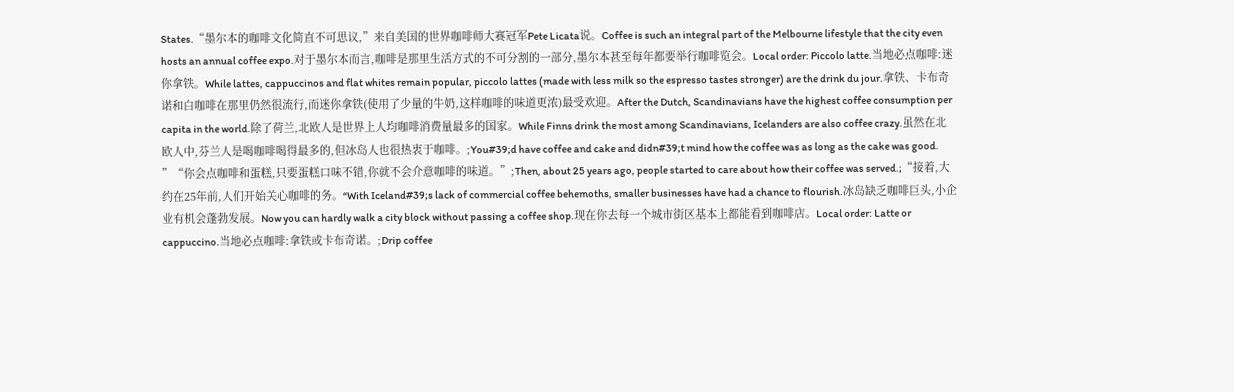States.“墨尔本的咖啡文化简直不可思议,”来自美国的世界咖啡师大赛冠军Pete Licata说。Coffee is such an integral part of the Melbourne lifestyle that the city even hosts an annual coffee expo.对于墨尔本而言,咖啡是那里生活方式的不可分割的一部分,墨尔本甚至每年都要举行咖啡览会。Local order: Piccolo latte.当地必点咖啡:迷你拿铁。While lattes, cappuccinos and flat whites remain popular, piccolo lattes (made with less milk so the espresso tastes stronger) are the drink du jour.拿铁、卡布奇诺和白咖啡在那里仍然很流行,而迷你拿铁(使用了少量的牛奶,这样咖啡的味道更浓)最受欢迎。After the Dutch, Scandinavians have the highest coffee consumption per capita in the world.除了荷兰,北欧人是世界上人均咖啡消费量最多的国家。While Finns drink the most among Scandinavians, Icelanders are also coffee crazy.虽然在北欧人中,芬兰人是喝咖啡喝得最多的,但冰岛人也很热衷于咖啡。;You#39;d have coffee and cake and didn#39;t mind how the coffee was as long as the cake was good. ”“你会点咖啡和蛋糕,只要蛋糕口味不错,你就不会介意咖啡的味道。”;Then, about 25 years ago, people started to care about how their coffee was served.;“接着,大约在25年前,人们开始关心咖啡的务。“With Iceland#39;s lack of commercial coffee behemoths, smaller businesses have had a chance to flourish.冰岛缺乏咖啡巨头,小企业有机会蓬勃发展。Now you can hardly walk a city block without passing a coffee shop.现在你去每一个城市街区基本上都能看到咖啡店。Local order: Latte or cappuccino.当地必点咖啡:拿铁或卡布奇诺。;Drip coffee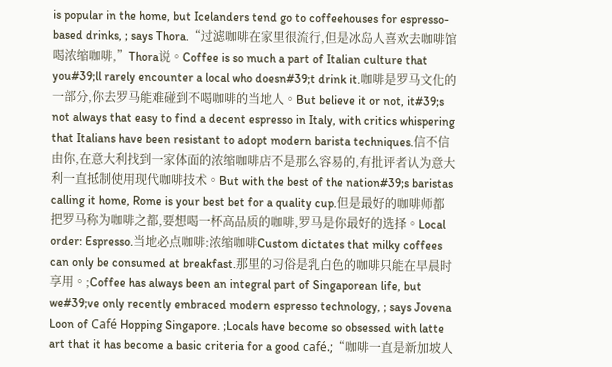is popular in the home, but Icelanders tend go to coffeehouses for espresso-based drinks, ; says Thora.“过滤咖啡在家里很流行,但是冰岛人喜欢去咖啡馆喝浓缩咖啡,”Thora说。Coffee is so much a part of Italian culture that you#39;ll rarely encounter a local who doesn#39;t drink it.咖啡是罗马文化的一部分,你去罗马能难碰到不喝咖啡的当地人。But believe it or not, it#39;s not always that easy to find a decent espresso in Italy, with critics whispering that Italians have been resistant to adopt modern barista techniques.信不信由你,在意大利找到一家体面的浓缩咖啡店不是那么容易的,有批评者认为意大利一直抵制使用现代咖啡技术。But with the best of the nation#39;s baristas calling it home, Rome is your best bet for a quality cup.但是最好的咖啡师都把罗马称为咖啡之都,要想喝一杯高品质的咖啡,罗马是你最好的选择。Local order: Espresso.当地必点咖啡:浓缩咖啡Custom dictates that milky coffees can only be consumed at breakfast.那里的习俗是乳白色的咖啡只能在早晨时享用。;Coffee has always been an integral part of Singaporean life, but we#39;ve only recently embraced modern espresso technology, ; says Jovena Loon of Café Hopping Singapore. ;Locals have become so obsessed with latte art that it has become a basic criteria for a good café.;“咖啡一直是新加坡人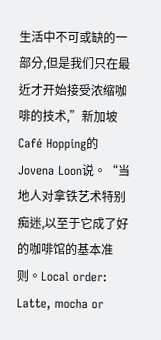生活中不可或缺的一部分,但是我们只在最近才开始接受浓缩咖啡的技术,”新加坡Café Hopping的Jovena Loon说。“当地人对拿铁艺术特别痴迷,以至于它成了好的咖啡馆的基本准则。Local order: Latte, mocha or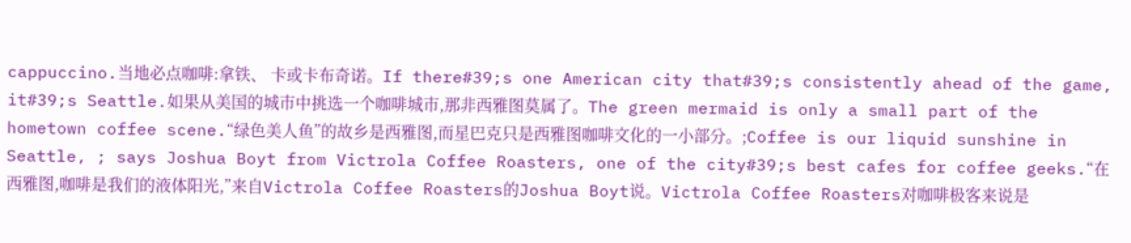cappuccino.当地必点咖啡:拿铁、 卡或卡布奇诺。If there#39;s one American city that#39;s consistently ahead of the game, it#39;s Seattle.如果从美国的城市中挑选一个咖啡城市,那非西雅图莫属了。The green mermaid is only a small part of the hometown coffee scene.“绿色美人鱼”的故乡是西雅图,而星巴克只是西雅图咖啡文化的一小部分。;Coffee is our liquid sunshine in Seattle, ; says Joshua Boyt from Victrola Coffee Roasters, one of the city#39;s best cafes for coffee geeks.“在西雅图,咖啡是我们的液体阳光,”来自Victrola Coffee Roasters的Joshua Boyt说。Victrola Coffee Roasters对咖啡极客来说是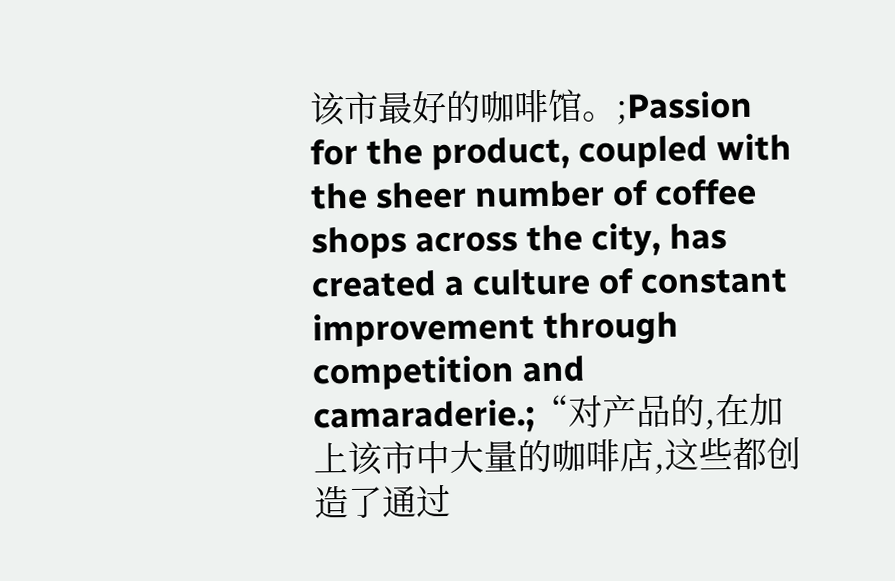该市最好的咖啡馆。;Passion for the product, coupled with the sheer number of coffee shops across the city, has created a culture of constant improvement through competition and camaraderie.;“对产品的,在加上该市中大量的咖啡店,这些都创造了通过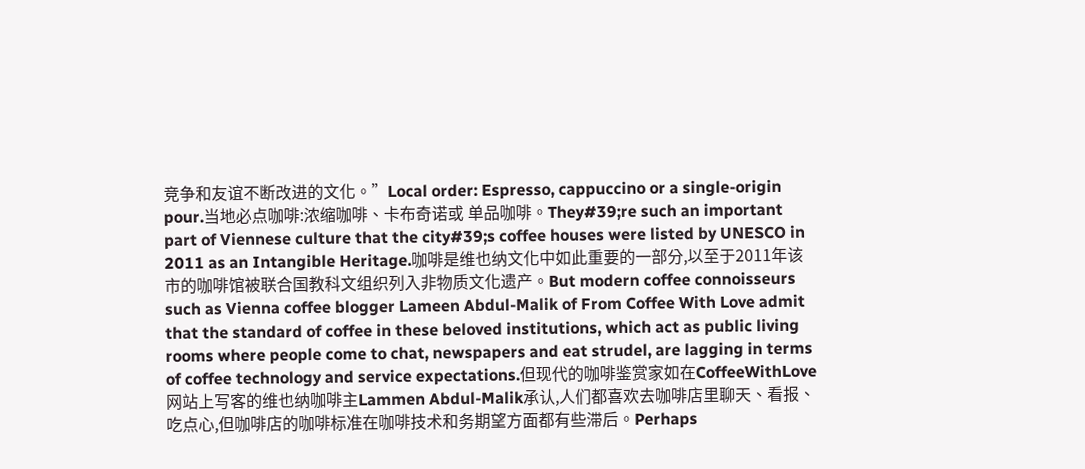竞争和友谊不断改进的文化。”Local order: Espresso, cappuccino or a single-origin pour.当地必点咖啡:浓缩咖啡、卡布奇诺或 单品咖啡。They#39;re such an important part of Viennese culture that the city#39;s coffee houses were listed by UNESCO in 2011 as an Intangible Heritage.咖啡是维也纳文化中如此重要的一部分,以至于2011年该市的咖啡馆被联合国教科文组织列入非物质文化遗产。But modern coffee connoisseurs such as Vienna coffee blogger Lameen Abdul-Malik of From Coffee With Love admit that the standard of coffee in these beloved institutions, which act as public living rooms where people come to chat, newspapers and eat strudel, are lagging in terms of coffee technology and service expectations.但现代的咖啡鉴赏家如在CoffeeWithLove网站上写客的维也纳咖啡主Lammen Abdul-Malik承认,人们都喜欢去咖啡店里聊天、看报、吃点心,但咖啡店的咖啡标准在咖啡技术和务期望方面都有些滞后。Perhaps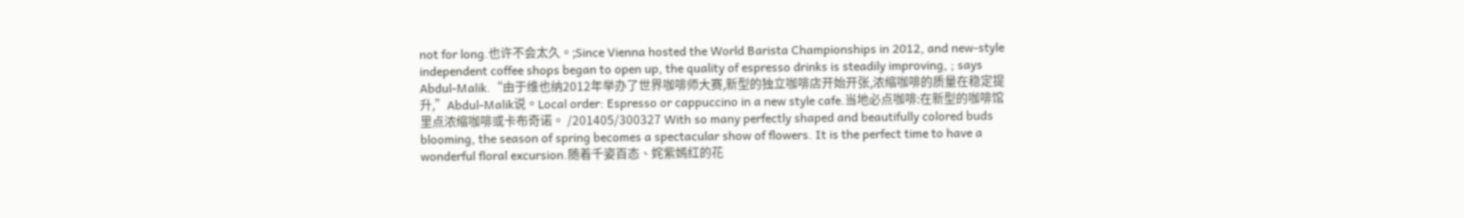not for long.也许不会太久。;Since Vienna hosted the World Barista Championships in 2012, and new-style independent coffee shops began to open up, the quality of espresso drinks is steadily improving, ; says Abdul-Malik.“由于维也纳2012年举办了世界咖啡师大赛,新型的独立咖啡店开始开张,浓缩咖啡的质量在稳定提升,”Abdul-Malik说。Local order: Espresso or cappuccino in a new style cafe.当地必点咖啡:在新型的咖啡馆里点浓缩咖啡或卡布奇诺。 /201405/300327 With so many perfectly shaped and beautifully colored buds blooming, the season of spring becomes a spectacular show of flowers. It is the perfect time to have a wonderful floral excursion.随着千姿百态、姹紫嫣红的花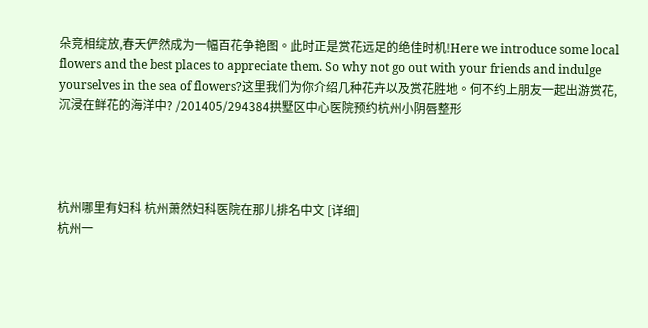朵竞相绽放,春天俨然成为一幅百花争艳图。此时正是赏花远足的绝佳时机!Here we introduce some local flowers and the best places to appreciate them. So why not go out with your friends and indulge yourselves in the sea of flowers?这里我们为你介绍几种花卉以及赏花胜地。何不约上朋友一起出游赏花,沉浸在鲜花的海洋中? /201405/294384拱墅区中心医院预约杭州小阴唇整形




杭州哪里有妇科 杭州萧然妇科医院在那儿排名中文 [详细]
杭州一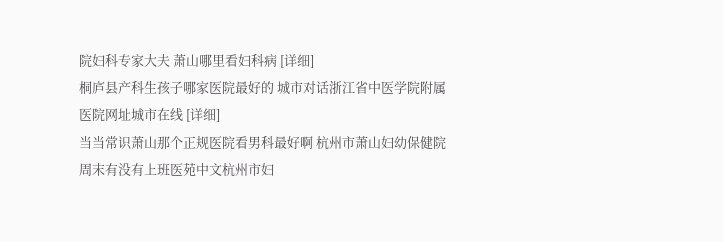院妇科专家大夫 萧山哪里看妇科病 [详细]
桐庐县产科生孩子哪家医院最好的 城市对话浙江省中医学院附属医院网址城市在线 [详细]
当当常识萧山那个正规医院看男科最好啊 杭州市萧山妇幼保健院周末有没有上班医苑中文杭州市妇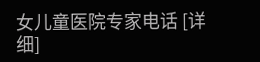女儿童医院专家电话 [详细]